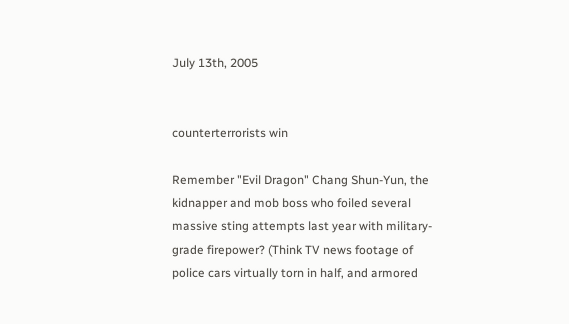July 13th, 2005


counterterrorists win

Remember "Evil Dragon" Chang Shun-Yun, the kidnapper and mob boss who foiled several massive sting attempts last year with military-grade firepower? (Think TV news footage of police cars virtually torn in half, and armored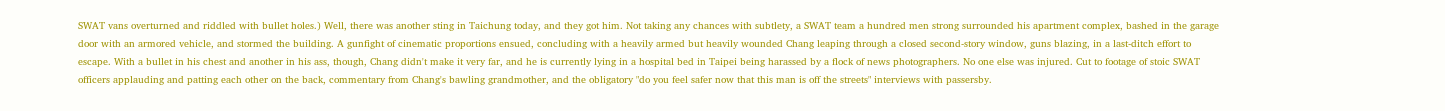SWAT vans overturned and riddled with bullet holes.) Well, there was another sting in Taichung today, and they got him. Not taking any chances with subtlety, a SWAT team a hundred men strong surrounded his apartment complex, bashed in the garage door with an armored vehicle, and stormed the building. A gunfight of cinematic proportions ensued, concluding with a heavily armed but heavily wounded Chang leaping through a closed second-story window, guns blazing, in a last-ditch effort to escape. With a bullet in his chest and another in his ass, though, Chang didn't make it very far, and he is currently lying in a hospital bed in Taipei being harassed by a flock of news photographers. No one else was injured. Cut to footage of stoic SWAT officers applauding and patting each other on the back, commentary from Chang's bawling grandmother, and the obligatory "do you feel safer now that this man is off the streets" interviews with passersby.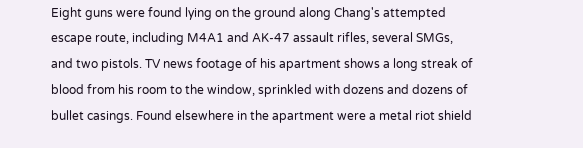Eight guns were found lying on the ground along Chang's attempted escape route, including M4A1 and AK-47 assault rifles, several SMGs, and two pistols. TV news footage of his apartment shows a long streak of blood from his room to the window, sprinkled with dozens and dozens of bullet casings. Found elsewhere in the apartment were a metal riot shield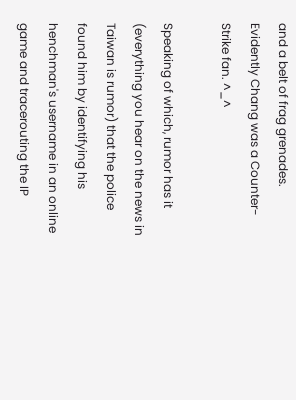and a belt of frag grenades. Evidently Chang was a Counter-Strike fan. ^_^

Speaking of which, rumor has it (everything you hear on the news in Taiwan is rumor) that the police found him by identifying his henchman's username in an online game and tracerouting the IP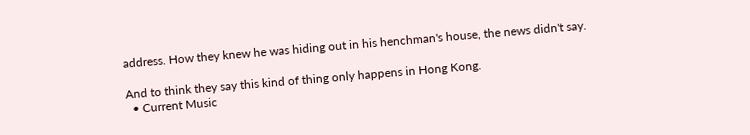address. How they knew he was hiding out in his henchman's house, the news didn't say.

And to think they say this kind of thing only happens in Hong Kong.
  • Current Music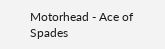Motorhead - Ace of Spades